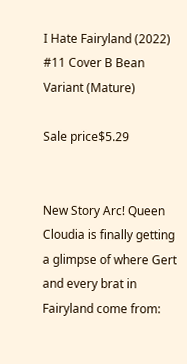I Hate Fairyland (2022) #11 Cover B Bean Variant (Mature)

Sale price$5.29


New Story Arc! Queen Cloudia is finally getting a glimpse of where Gert and every brat in Fairyland come from: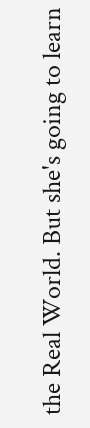the Real World. But she's going to learn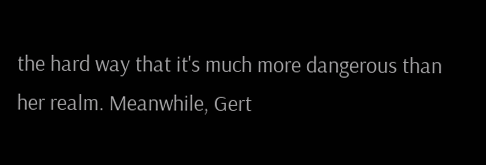the hard way that it's much more dangerous than her realm. Meanwhile, Gert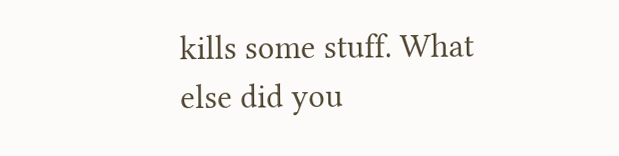kills some stuff. What else did you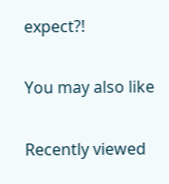expect?!

You may also like

Recently viewed